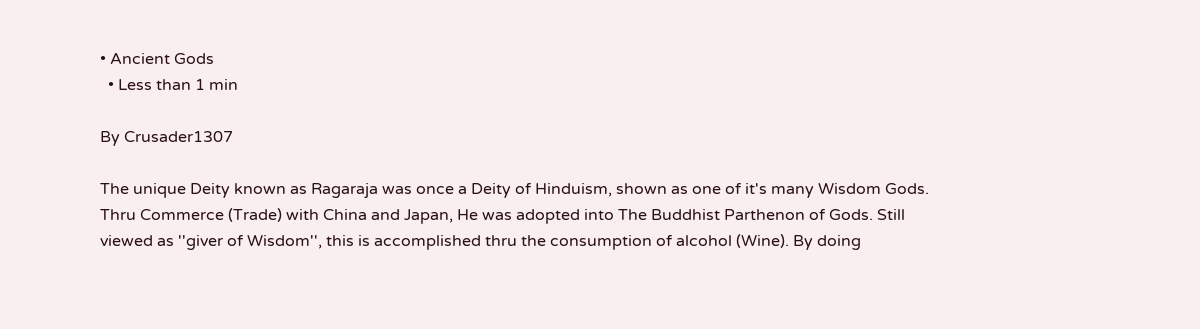• Ancient Gods
  • Less than 1 min

By Crusader1307

The unique Deity known as Ragaraja was once a Deity of Hinduism, shown as one of it's many Wisdom Gods. Thru Commerce (Trade) with China and Japan, He was adopted into The Buddhist Parthenon of Gods. Still viewed as ''giver of Wisdom'', this is accomplished thru the consumption of alcohol (Wine). By doing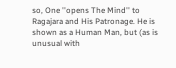so, One ''opens The Mind'' to Ragajara and His Patronage. He is shown as a Human Man, but (as is unusual with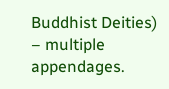Buddhist Deities) – multiple appendages.